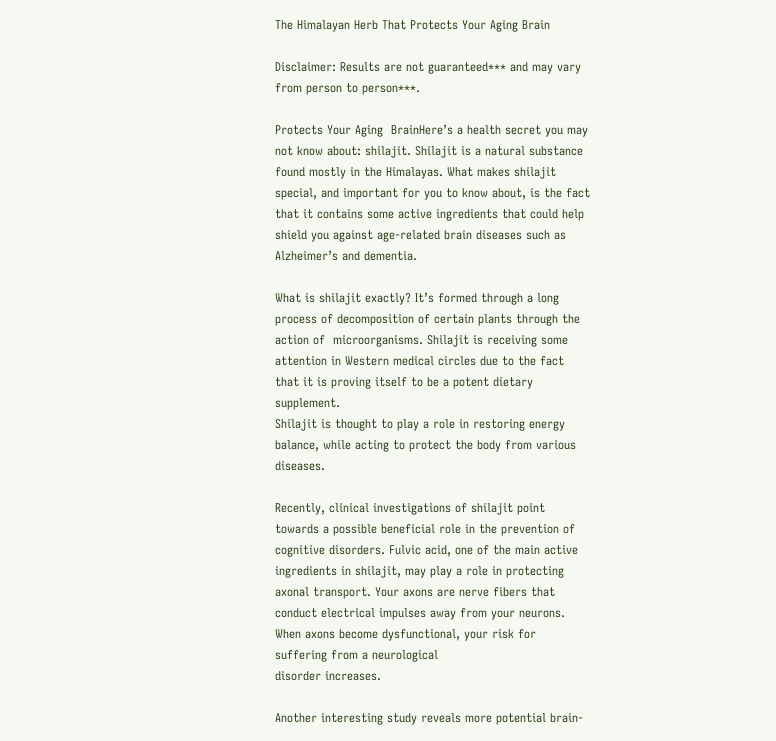The Himalayan Herb That Protects Your Aging Brain

Disclaimer: Results are not guaranteed*** and may vary from person to person***.

Protects Your Aging  BrainHere’s a health secret you may not know about: shilajit. Shilajit is a natural substance found mostly in the Himalayas. What makes shilajit special, and important for you to know about, is the fact that it contains some active ingredients that could help shield you against age-related brain diseases such as Alzheimer’s and dementia.

What is shilajit exactly? It’s formed through a long process of decomposition of certain plants through the action of  microorganisms. Shilajit is receiving some attention in Western medical circles due to the fact that it is proving itself to be a potent dietary supplement.
Shilajit is thought to play a role in restoring energy balance, while acting to protect the body from various diseases.

Recently, clinical investigations of shilajit point towards a possible beneficial role in the prevention of cognitive disorders. Fulvic acid, one of the main active ingredients in shilajit, may play a role in protecting axonal transport. Your axons are nerve fibers that conduct electrical impulses away from your neurons. When axons become dysfunctional, your risk for suffering from a neurological
disorder increases.

Another interesting study reveals more potential brain-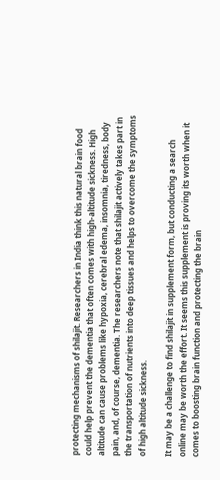protecting mechanisms of shilajit. Researchers in India think this natural brain food could help prevent the dementia that often comes with high-altitude sickness. High altitude can cause problems like hypoxia, cerebral edema, insomnia, tiredness, body pain, and, of course, dementia. The researchers note that shilajit actively takes part in the transportation of nutrients into deep tissues and helps to overcome the symptoms of high altitude sickness.

It may be a challenge to find shilajit in supplement form, but conducting a search online may be worth the effort. It seems this supplement is proving its worth when it comes to boosting brain function and protecting the brain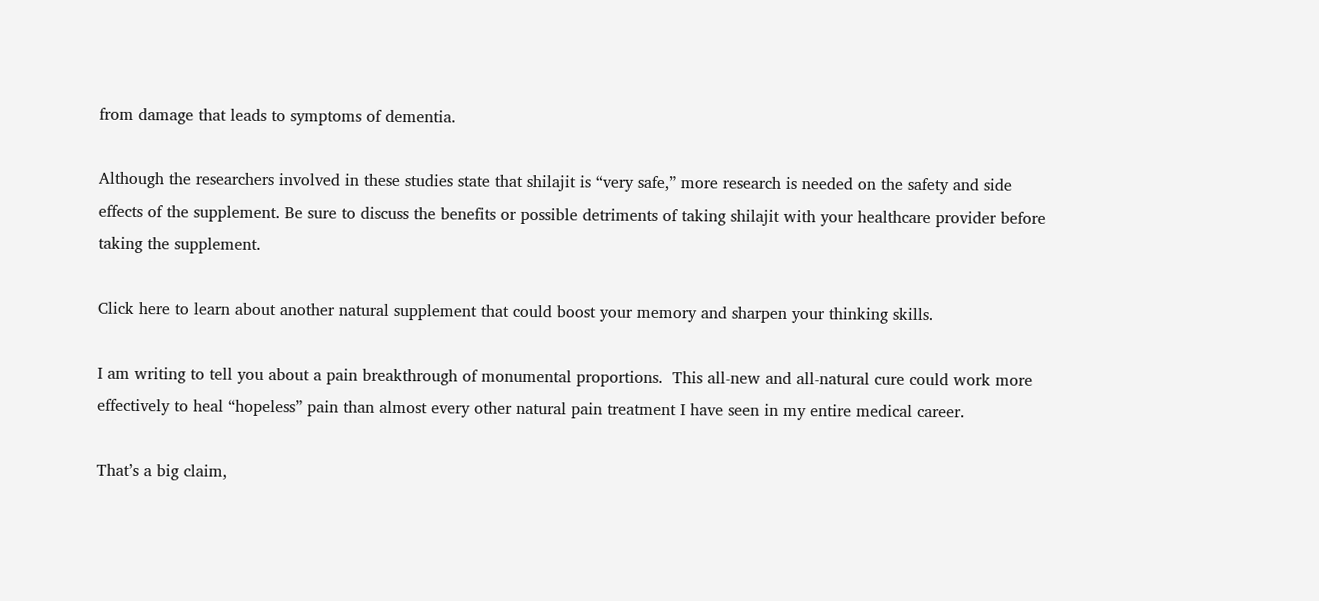from damage that leads to symptoms of dementia.

Although the researchers involved in these studies state that shilajit is “very safe,” more research is needed on the safety and side effects of the supplement. Be sure to discuss the benefits or possible detriments of taking shilajit with your healthcare provider before taking the supplement.

Click here to learn about another natural supplement that could boost your memory and sharpen your thinking skills.

I am writing to tell you about a pain breakthrough of monumental proportions.  This all-new and all-natural cure could work more
effectively to heal “hopeless” pain than almost every other natural pain treatment I have seen in my entire medical career.

That’s a big claim,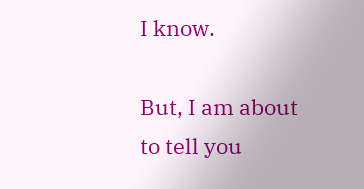I know.

But, I am about to tell you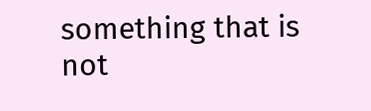something that is not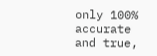only 100% accurate and true,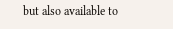but also available to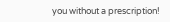you without a prescription!